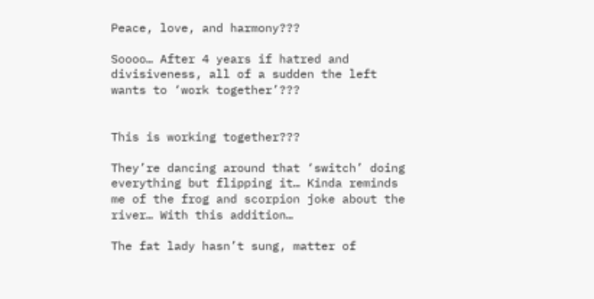Peace, love, and harmony???

Soooo… After 4 years if hatred and divisiveness, all of a sudden the left wants to ‘work together’???


This is working together???

They’re dancing around that ‘switch’ doing everything but flipping it… Kinda reminds me of the frog and scorpion joke about the river… With this addition…

The fat lady hasn’t sung, matter of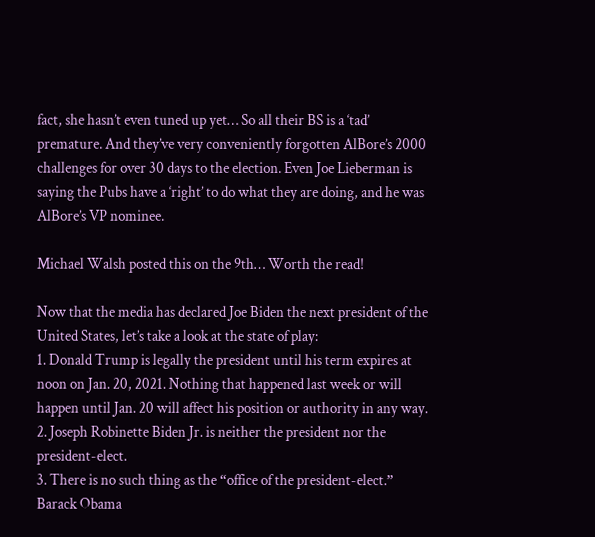fact, she hasn’t even tuned up yet… So all their BS is a ‘tad’ premature. And they’ve very conveniently forgotten AlBore’s 2000 challenges for over 30 days to the election. Even Joe Lieberman is saying the Pubs have a ‘right’ to do what they are doing, and he was AlBore’s VP nominee.

Michael Walsh posted this on the 9th… Worth the read!

Now that the media has declared Joe Biden the next president of the United States, let’s take a look at the state of play:
1. Donald Trump is legally the president until his term expires at noon on Jan. 20, 2021. Nothing that happened last week or will happen until Jan. 20 will affect his position or authority in any way.
2. Joseph Robinette Biden Jr. is neither the president nor the president-elect.
3. There is no such thing as the “office of the president-elect.” Barack Obama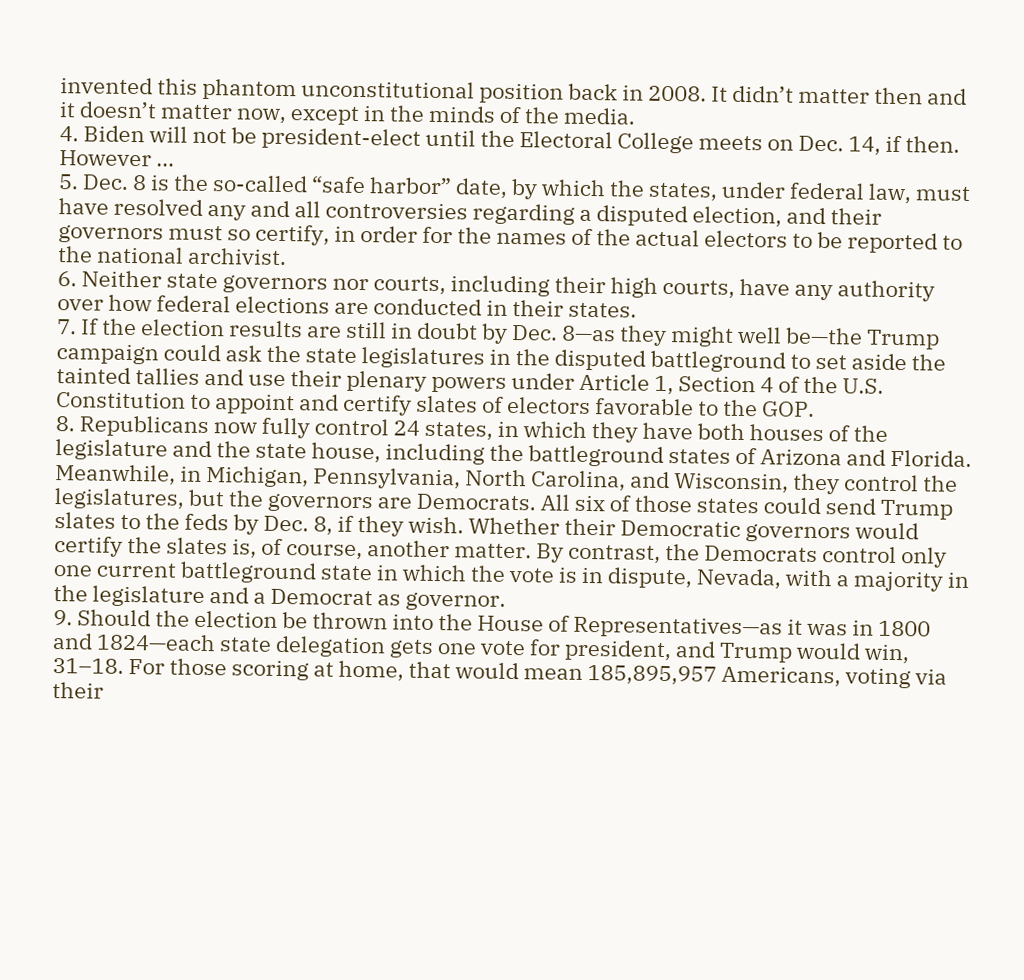invented this phantom unconstitutional position back in 2008. It didn’t matter then and it doesn’t matter now, except in the minds of the media.
4. Biden will not be president-elect until the Electoral College meets on Dec. 14, if then. However …
5. Dec. 8 is the so-called “safe harbor” date, by which the states, under federal law, must have resolved any and all controversies regarding a disputed election, and their governors must so certify, in order for the names of the actual electors to be reported to the national archivist.
6. Neither state governors nor courts, including their high courts, have any authority over how federal elections are conducted in their states.
7. If the election results are still in doubt by Dec. 8—as they might well be—the Trump campaign could ask the state legislatures in the disputed battleground to set aside the tainted tallies and use their plenary powers under Article 1, Section 4 of the U.S. Constitution to appoint and certify slates of electors favorable to the GOP.
8. Republicans now fully control 24 states, in which they have both houses of the legislature and the state house, including the battleground states of Arizona and Florida. Meanwhile, in Michigan, Pennsylvania, North Carolina, and Wisconsin, they control the legislatures, but the governors are Democrats. All six of those states could send Trump slates to the feds by Dec. 8, if they wish. Whether their Democratic governors would certify the slates is, of course, another matter. By contrast, the Democrats control only one current battleground state in which the vote is in dispute, Nevada, with a majority in the legislature and a Democrat as governor.
9. Should the election be thrown into the House of Representatives—as it was in 1800 and 1824—each state delegation gets one vote for president, and Trump would win, 31–18. For those scoring at home, that would mean 185,895,957 Americans, voting via their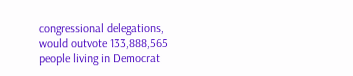congressional delegations, would outvote 133,888,565 people living in Democrat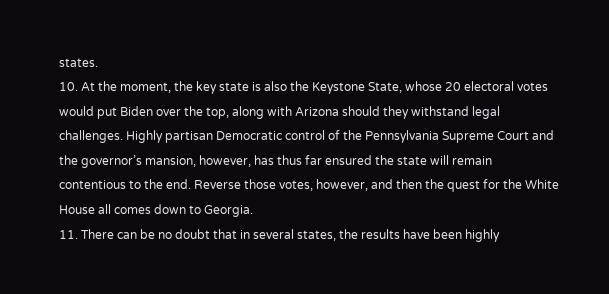states.
10. At the moment, the key state is also the Keystone State, whose 20 electoral votes would put Biden over the top, along with Arizona should they withstand legal challenges. Highly partisan Democratic control of the Pennsylvania Supreme Court and the governor’s mansion, however, has thus far ensured the state will remain contentious to the end. Reverse those votes, however, and then the quest for the White House all comes down to Georgia.
11. There can be no doubt that in several states, the results have been highly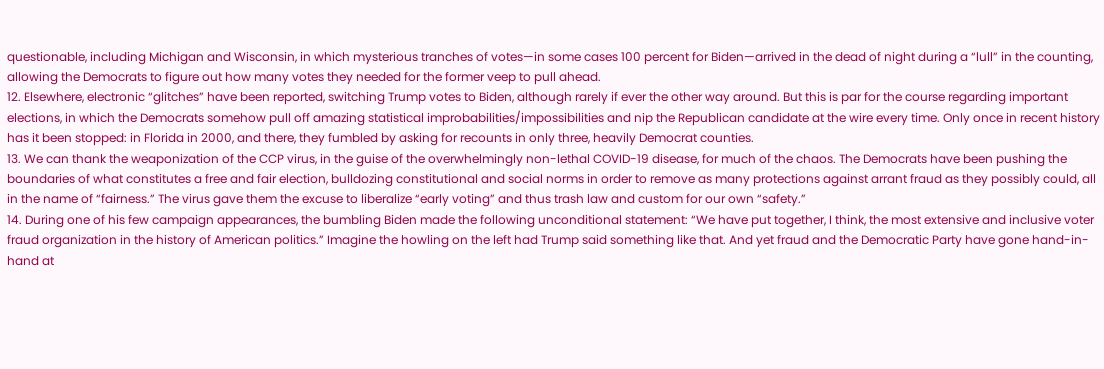questionable, including Michigan and Wisconsin, in which mysterious tranches of votes—in some cases 100 percent for Biden—arrived in the dead of night during a “lull” in the counting, allowing the Democrats to figure out how many votes they needed for the former veep to pull ahead.
12. Elsewhere, electronic “glitches” have been reported, switching Trump votes to Biden, although rarely if ever the other way around. But this is par for the course regarding important elections, in which the Democrats somehow pull off amazing statistical improbabilities/impossibilities and nip the Republican candidate at the wire every time. Only once in recent history has it been stopped: in Florida in 2000, and there, they fumbled by asking for recounts in only three, heavily Democrat counties.
13. We can thank the weaponization of the CCP virus, in the guise of the overwhelmingly non-lethal COVID-19 disease, for much of the chaos. The Democrats have been pushing the boundaries of what constitutes a free and fair election, bulldozing constitutional and social norms in order to remove as many protections against arrant fraud as they possibly could, all in the name of “fairness.” The virus gave them the excuse to liberalize “early voting” and thus trash law and custom for our own “safety.”
14. During one of his few campaign appearances, the bumbling Biden made the following unconditional statement: “We have put together, I think, the most extensive and inclusive voter fraud organization in the history of American politics.” Imagine the howling on the left had Trump said something like that. And yet fraud and the Democratic Party have gone hand-in-hand at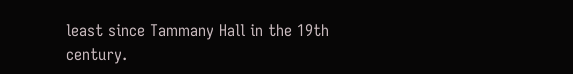least since Tammany Hall in the 19th century.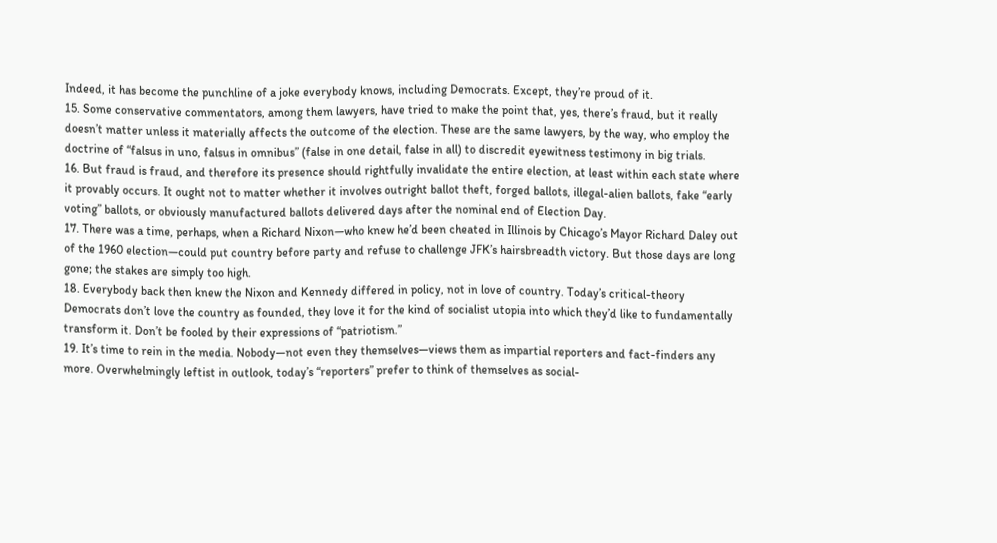Indeed, it has become the punchline of a joke everybody knows, including Democrats. Except, they’re proud of it.
15. Some conservative commentators, among them lawyers, have tried to make the point that, yes, there’s fraud, but it really doesn’t matter unless it materially affects the outcome of the election. These are the same lawyers, by the way, who employ the doctrine of “falsus in uno, falsus in omnibus” (false in one detail, false in all) to discredit eyewitness testimony in big trials.
16. But fraud is fraud, and therefore its presence should rightfully invalidate the entire election, at least within each state where it provably occurs. It ought not to matter whether it involves outright ballot theft, forged ballots, illegal-alien ballots, fake “early voting” ballots, or obviously manufactured ballots delivered days after the nominal end of Election Day.
17. There was a time, perhaps, when a Richard Nixon—who knew he’d been cheated in Illinois by Chicago’s Mayor Richard Daley out of the 1960 election—could put country before party and refuse to challenge JFK’s hairsbreadth victory. But those days are long gone; the stakes are simply too high.
18. Everybody back then knew the Nixon and Kennedy differed in policy, not in love of country. Today’s critical-theory Democrats don’t love the country as founded, they love it for the kind of socialist utopia into which they’d like to fundamentally transform it. Don’t be fooled by their expressions of “patriotism.”
19. It’s time to rein in the media. Nobody—not even they themselves—views them as impartial reporters and fact-finders any more. Overwhelmingly leftist in outlook, today’s “reporters” prefer to think of themselves as social-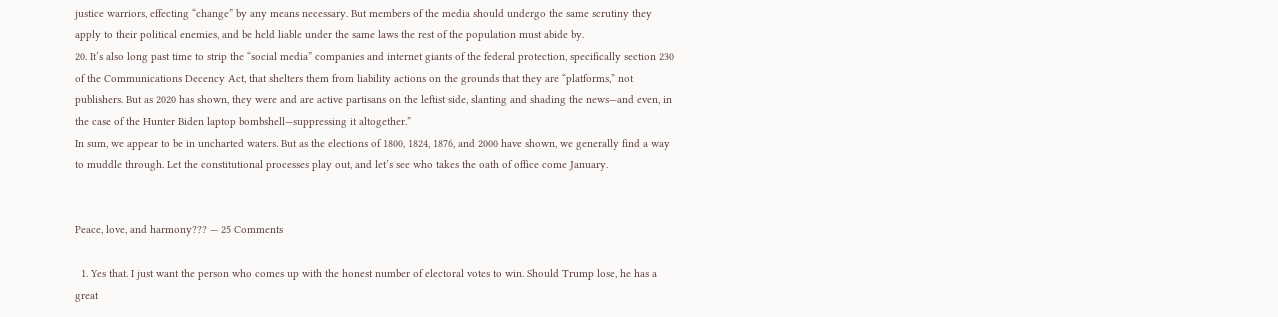justice warriors, effecting “change” by any means necessary. But members of the media should undergo the same scrutiny they apply to their political enemies, and be held liable under the same laws the rest of the population must abide by.
20. It’s also long past time to strip the “social media” companies and internet giants of the federal protection, specifically section 230 of the Communications Decency Act, that shelters them from liability actions on the grounds that they are “platforms,” not publishers. But as 2020 has shown, they were and are active partisans on the leftist side, slanting and shading the news—and even, in the case of the Hunter Biden laptop bombshell—suppressing it altogether.”
In sum, we appear to be in uncharted waters. But as the elections of 1800, 1824, 1876, and 2000 have shown, we generally find a way to muddle through. Let the constitutional processes play out, and let’s see who takes the oath of office come January.


Peace, love, and harmony??? — 25 Comments

  1. Yes that. I just want the person who comes up with the honest number of electoral votes to win. Should Trump lose, he has a great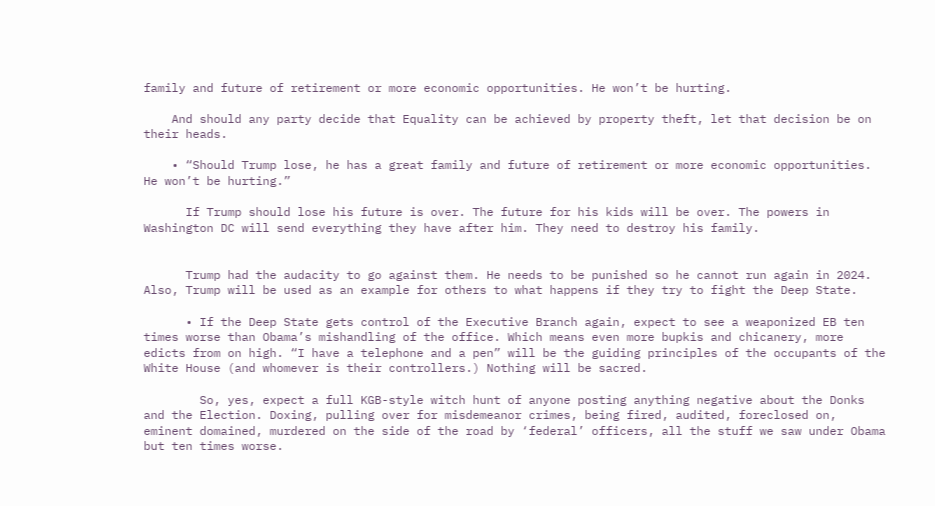family and future of retirement or more economic opportunities. He won’t be hurting.

    And should any party decide that Equality can be achieved by property theft, let that decision be on their heads.

    • “Should Trump lose, he has a great family and future of retirement or more economic opportunities. He won’t be hurting.”

      If Trump should lose his future is over. The future for his kids will be over. The powers in Washington DC will send everything they have after him. They need to destroy his family.


      Trump had the audacity to go against them. He needs to be punished so he cannot run again in 2024. Also, Trump will be used as an example for others to what happens if they try to fight the Deep State.

      • If the Deep State gets control of the Executive Branch again, expect to see a weaponized EB ten times worse than Obama’s mishandling of the office. Which means even more bupkis and chicanery, more edicts from on high. “I have a telephone and a pen” will be the guiding principles of the occupants of the White House (and whomever is their controllers.) Nothing will be sacred.

        So, yes, expect a full KGB-style witch hunt of anyone posting anything negative about the Donks and the Election. Doxing, pulling over for misdemeanor crimes, being fired, audited, foreclosed on, eminent domained, murdered on the side of the road by ‘federal’ officers, all the stuff we saw under Obama but ten times worse.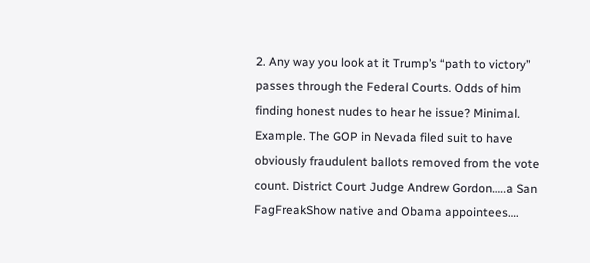2. Any way you look at it Trump’s “path to victory” passes through the Federal Courts. Odds of him finding honest nudes to hear he issue? Minimal. Example. The GOP in Nevada filed suit to have obviously fraudulent ballots removed from the vote count. District Court Judge Andrew Gordon…..a San FagFreakShow native and Obama appointees….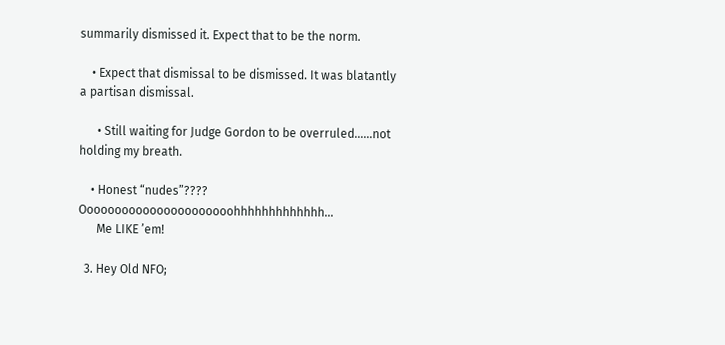summarily dismissed it. Expect that to be the norm.

    • Expect that dismissal to be dismissed. It was blatantly a partisan dismissal.

      • Still waiting for Judge Gordon to be overruled……not holding my breath.

    • Honest “nudes”???? Oooooooooooooooooooooohhhhhhhhhhhhh…
      Me LIKE ’em!

  3. Hey Old NFO;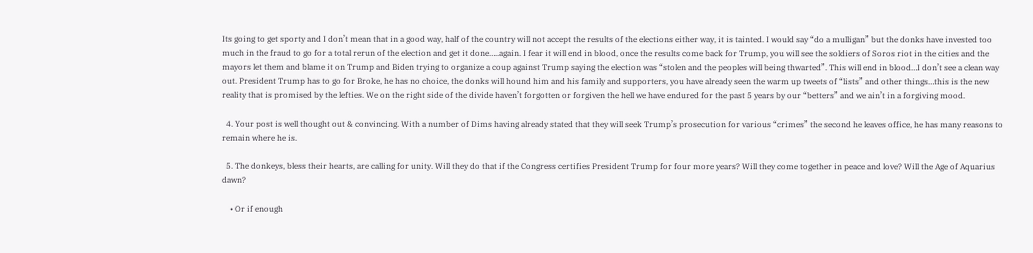Its going to get sporty and I don’t mean that in a good way, half of the country will not accept the results of the elections either way, it is tainted. I would say “do a mulligan” but the donks have invested too much in the fraud to go for a total rerun of the election and get it done…..again. I fear it will end in blood, once the results come back for Trump, you will see the soldiers of Soros riot in the cities and the mayors let them and blame it on Trump and Biden trying to organize a coup against Trump saying the election was “stolen and the peoples will being thwarted”. This will end in blood…I don’t see a clean way out. President Trump has to go for Broke, he has no choice, the donks will hound him and his family and supporters, you have already seen the warm up tweets of “lists” and other things…this is the new reality that is promised by the lefties. We on the right side of the divide haven’t forgotten or forgiven the hell we have endured for the past 5 years by our “betters” and we ain’t in a forgiving mood.

  4. Your post is well thought out & convincing. With a number of Dims having already stated that they will seek Trump’s prosecution for various “crimes” the second he leaves office, he has many reasons to remain where he is.

  5. The donkeys, bless their hearts, are calling for unity. Will they do that if the Congress certifies President Trump for four more years? Will they come together in peace and love? Will the Age of Aquarius dawn?

    • Or if enough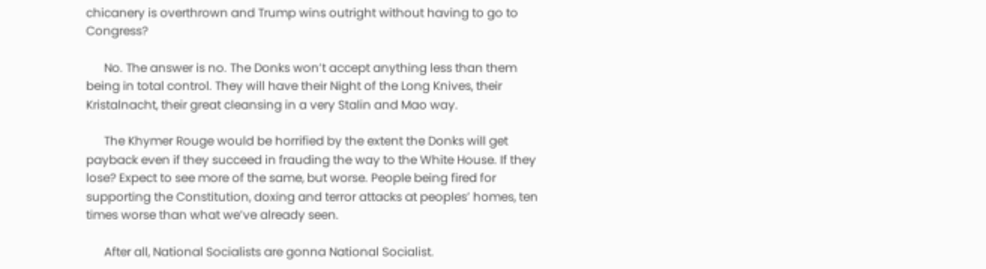chicanery is overthrown and Trump wins outright without having to go to Congress?

      No. The answer is no. The Donks won’t accept anything less than them being in total control. They will have their Night of the Long Knives, their Kristalnacht, their great cleansing in a very Stalin and Mao way.

      The Khymer Rouge would be horrified by the extent the Donks will get payback even if they succeed in frauding the way to the White House. If they lose? Expect to see more of the same, but worse. People being fired for supporting the Constitution, doxing and terror attacks at peoples’ homes, ten times worse than what we’ve already seen.

      After all, National Socialists are gonna National Socialist.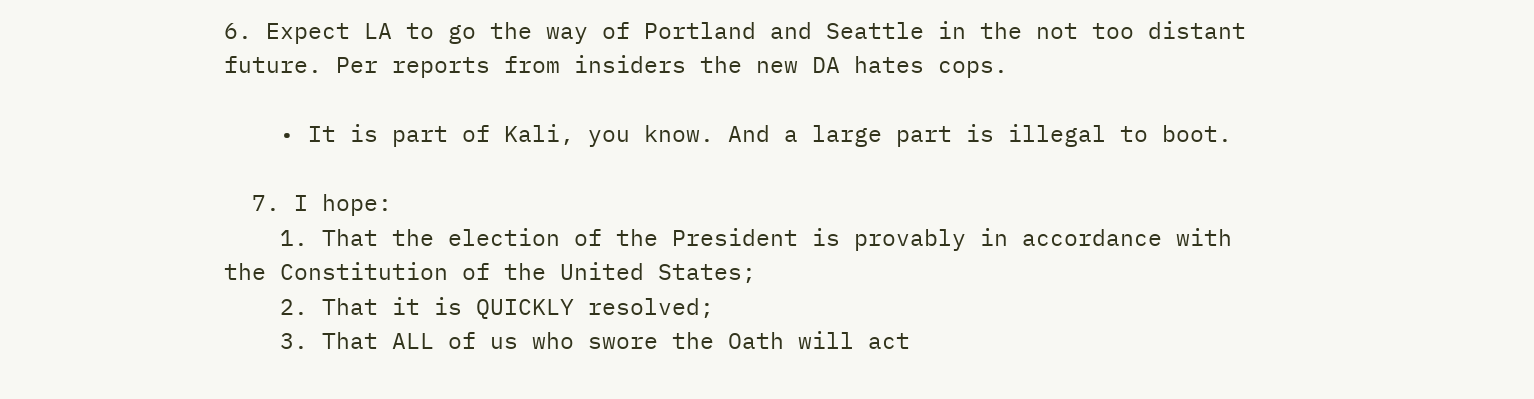6. Expect LA to go the way of Portland and Seattle in the not too distant future. Per reports from insiders the new DA hates cops.

    • It is part of Kali, you know. And a large part is illegal to boot.

  7. I hope:
    1. That the election of the President is provably in accordance with the Constitution of the United States;
    2. That it is QUICKLY resolved;
    3. That ALL of us who swore the Oath will act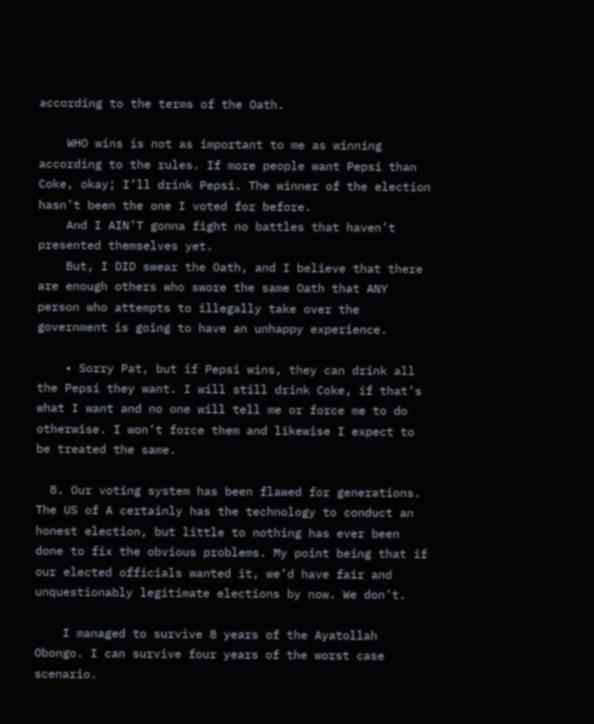according to the terms of the Oath.

    WHO wins is not as important to me as winning according to the rules. If more people want Pepsi than Coke, okay; I’ll drink Pepsi. The winner of the election hasn’t been the one I voted for before.
    And I AIN’T gonna fight no battles that haven’t presented themselves yet.
    But, I DID swear the Oath, and I believe that there are enough others who swore the same Oath that ANY person who attempts to illegally take over the government is going to have an unhappy experience.

    • Sorry Pat, but if Pepsi wins, they can drink all the Pepsi they want. I will still drink Coke, if that’s what I want and no one will tell me or force me to do otherwise. I won’t force them and likewise I expect to be treated the same.

  8. Our voting system has been flawed for generations. The US of A certainly has the technology to conduct an honest election, but little to nothing has ever been done to fix the obvious problems. My point being that if our elected officials wanted it, we’d have fair and unquestionably legitimate elections by now. We don’t.

    I managed to survive 8 years of the Ayatollah Obongo. I can survive four years of the worst case scenario.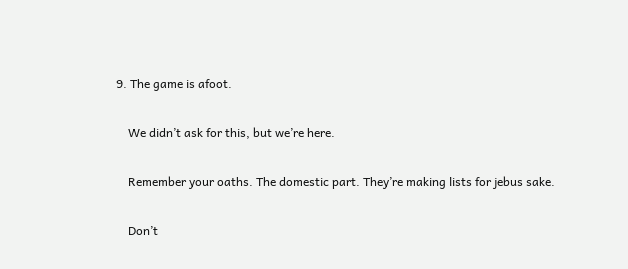9. The game is afoot.

    We didn’t ask for this, but we’re here.

    Remember your oaths. The domestic part. They’re making lists for jebus sake.

    Don’t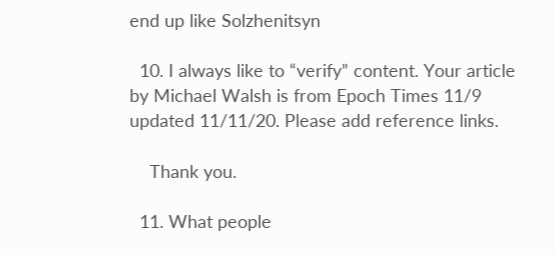end up like Solzhenitsyn

  10. I always like to “verify” content. Your article by Michael Walsh is from Epoch Times 11/9 updated 11/11/20. Please add reference links.

    Thank you.

  11. What people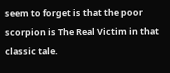seem to forget is that the poor scorpion is The Real Victim in that classic tale.